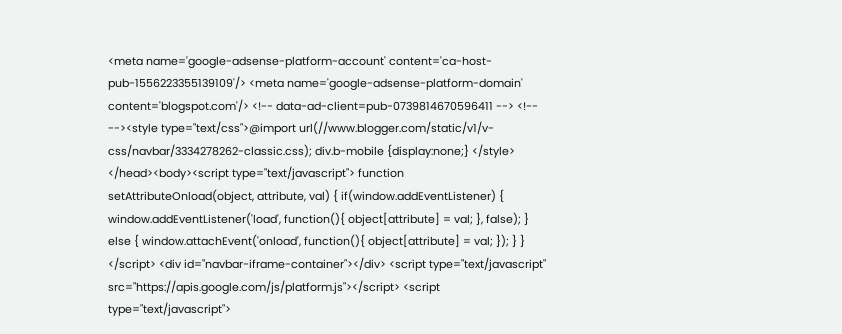<meta name='google-adsense-platform-account' content='ca-host-pub-1556223355139109'/> <meta name='google-adsense-platform-domain' content='blogspot.com'/> <!-- data-ad-client=pub-0739814670596411 --> <!-- --><style type="text/css">@import url(//www.blogger.com/static/v1/v-css/navbar/3334278262-classic.css); div.b-mobile {display:none;} </style> </head><body><script type="text/javascript"> function setAttributeOnload(object, attribute, val) { if(window.addEventListener) { window.addEventListener('load', function(){ object[attribute] = val; }, false); } else { window.attachEvent('onload', function(){ object[attribute] = val; }); } } </script> <div id="navbar-iframe-container"></div> <script type="text/javascript" src="https://apis.google.com/js/platform.js"></script> <script type="text/javascript">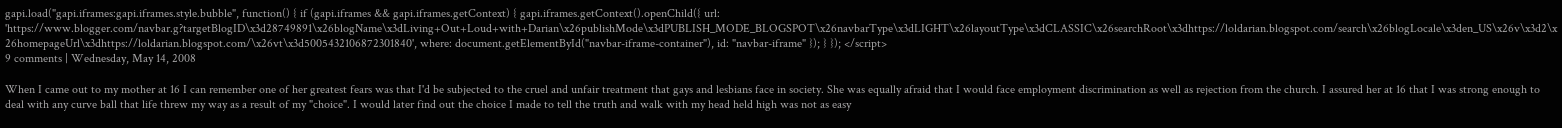gapi.load("gapi.iframes:gapi.iframes.style.bubble", function() { if (gapi.iframes && gapi.iframes.getContext) { gapi.iframes.getContext().openChild({ url: 'https://www.blogger.com/navbar.g?targetBlogID\x3d28749891\x26blogName\x3dLiving+Out+Loud+with+Darian\x26publishMode\x3dPUBLISH_MODE_BLOGSPOT\x26navbarType\x3dLIGHT\x26layoutType\x3dCLASSIC\x26searchRoot\x3dhttps://loldarian.blogspot.com/search\x26blogLocale\x3den_US\x26v\x3d2\x26homepageUrl\x3dhttps://loldarian.blogspot.com/\x26vt\x3d5005432106872301840', where: document.getElementById("navbar-iframe-container"), id: "navbar-iframe" }); } }); </script>
9 comments | Wednesday, May 14, 2008

When I came out to my mother at 16 I can remember one of her greatest fears was that I'd be subjected to the cruel and unfair treatment that gays and lesbians face in society. She was equally afraid that I would face employment discrimination as well as rejection from the church. I assured her at 16 that I was strong enough to deal with any curve ball that life threw my way as a result of my "choice". I would later find out the choice I made to tell the truth and walk with my head held high was not as easy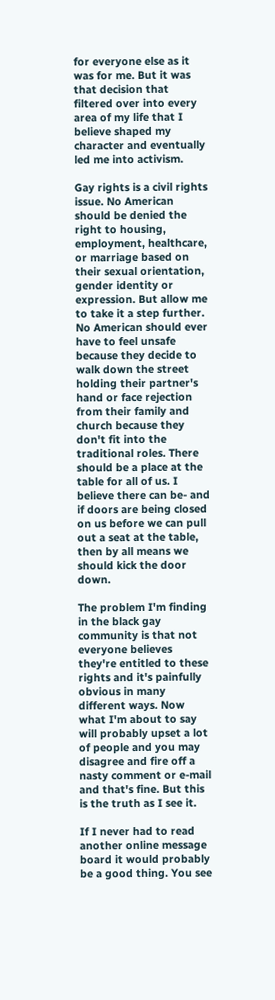for everyone else as it was for me. But it was that decision that filtered over into every area of my life that I believe shaped my character and eventually led me into activism.

Gay rights is a civil rights issue. No American should be denied the right to housing, employment, healthcare, or marriage based on their sexual orientation, gender identity or expression. But allow me to take it a step further. No American should ever have to feel unsafe because they decide to walk down the street holding their partner's hand or face rejection from their family and church because they don't fit into the traditional roles. There should be a place at the table for all of us. I believe there can be- and if doors are being closed on us before we can pull out a seat at the table, then by all means we should kick the door down.

The problem I'm finding in the black gay community is that not everyone believes they're entitled to these rights and it's painfully obvious in many different ways. Now what I'm about to say will probably upset a lot of people and you may disagree and fire off a nasty comment or e-mail and that's fine. But this is the truth as I see it.

If I never had to read another online message board it would probably be a good thing. You see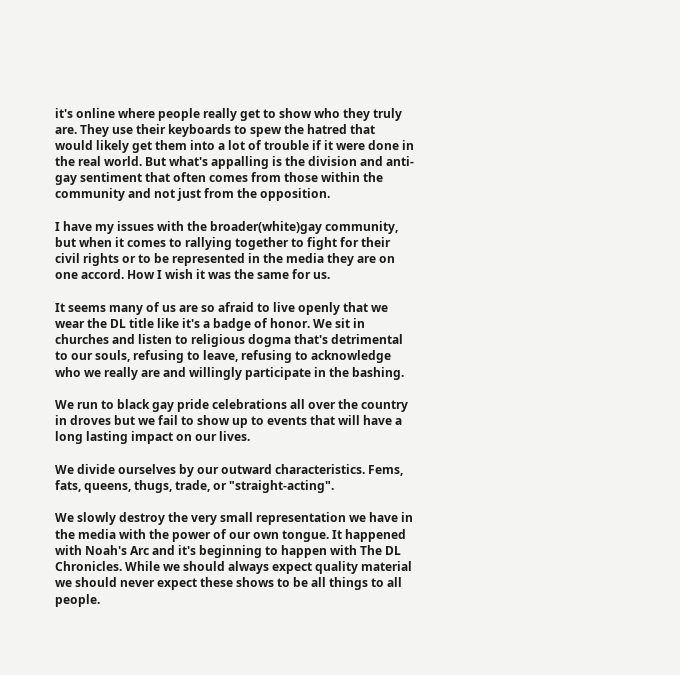it's online where people really get to show who they truly are. They use their keyboards to spew the hatred that would likely get them into a lot of trouble if it were done in the real world. But what's appalling is the division and anti-gay sentiment that often comes from those within the community and not just from the opposition.

I have my issues with the broader(white)gay community, but when it comes to rallying together to fight for their civil rights or to be represented in the media they are on one accord. How I wish it was the same for us.

It seems many of us are so afraid to live openly that we wear the DL title like it's a badge of honor. We sit in churches and listen to religious dogma that's detrimental to our souls, refusing to leave, refusing to acknowledge who we really are and willingly participate in the bashing.

We run to black gay pride celebrations all over the country in droves but we fail to show up to events that will have a long lasting impact on our lives.

We divide ourselves by our outward characteristics. Fems, fats, queens, thugs, trade, or "straight-acting".

We slowly destroy the very small representation we have in the media with the power of our own tongue. It happened with Noah's Arc and it's beginning to happen with The DL Chronicles. While we should always expect quality material we should never expect these shows to be all things to all people.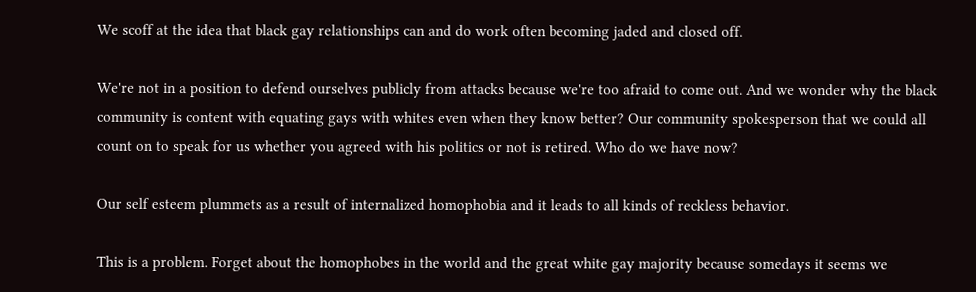We scoff at the idea that black gay relationships can and do work often becoming jaded and closed off.

We're not in a position to defend ourselves publicly from attacks because we're too afraid to come out. And we wonder why the black community is content with equating gays with whites even when they know better? Our community spokesperson that we could all count on to speak for us whether you agreed with his politics or not is retired. Who do we have now?

Our self esteem plummets as a result of internalized homophobia and it leads to all kinds of reckless behavior.

This is a problem. Forget about the homophobes in the world and the great white gay majority because somedays it seems we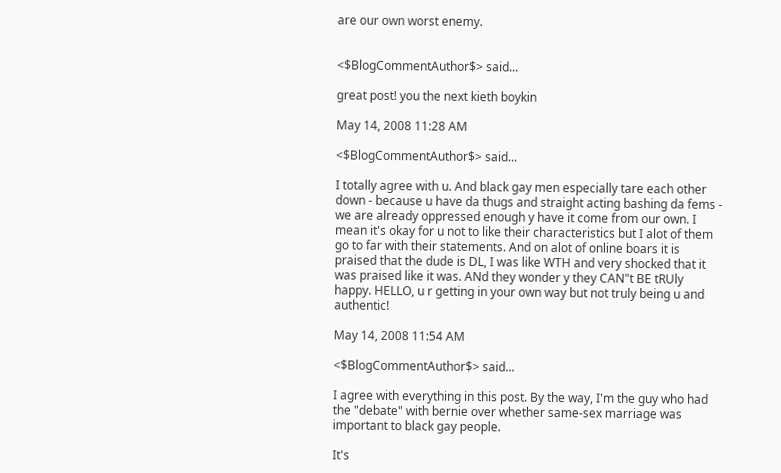are our own worst enemy.


<$BlogCommentAuthor$> said...

great post! you the next kieth boykin

May 14, 2008 11:28 AM

<$BlogCommentAuthor$> said...

I totally agree with u. And black gay men especially tare each other down - because u have da thugs and straight acting bashing da fems - we are already oppressed enough y have it come from our own. I mean it's okay for u not to like their characteristics but I alot of them go to far with their statements. And on alot of online boars it is praised that the dude is DL, I was like WTH and very shocked that it was praised like it was. ANd they wonder y they CAN"t BE tRUly happy. HELLO, u r getting in your own way but not truly being u and authentic!

May 14, 2008 11:54 AM

<$BlogCommentAuthor$> said...

I agree with everything in this post. By the way, I'm the guy who had the "debate" with bernie over whether same-sex marriage was important to black gay people.

It's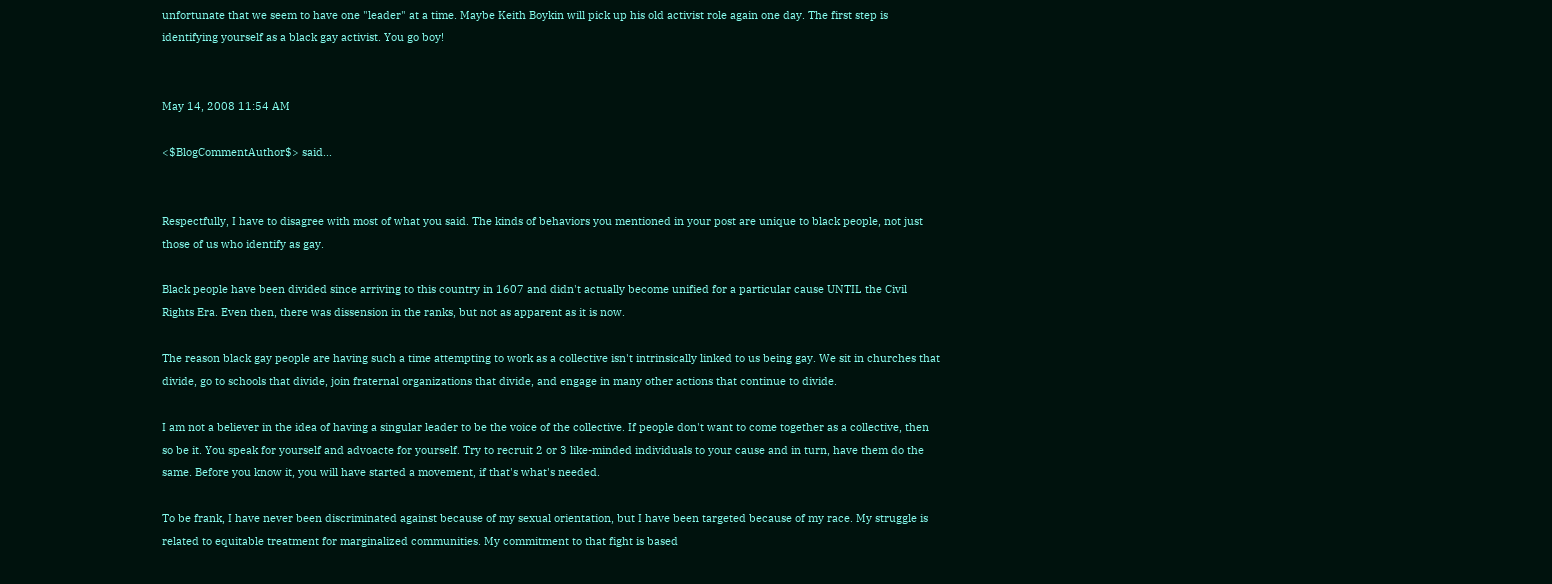unfortunate that we seem to have one "leader" at a time. Maybe Keith Boykin will pick up his old activist role again one day. The first step is identifying yourself as a black gay activist. You go boy!


May 14, 2008 11:54 AM

<$BlogCommentAuthor$> said...


Respectfully, I have to disagree with most of what you said. The kinds of behaviors you mentioned in your post are unique to black people, not just those of us who identify as gay.

Black people have been divided since arriving to this country in 1607 and didn't actually become unified for a particular cause UNTIL the Civil Rights Era. Even then, there was dissension in the ranks, but not as apparent as it is now.

The reason black gay people are having such a time attempting to work as a collective isn't intrinsically linked to us being gay. We sit in churches that divide, go to schools that divide, join fraternal organizations that divide, and engage in many other actions that continue to divide.

I am not a believer in the idea of having a singular leader to be the voice of the collective. If people don't want to come together as a collective, then so be it. You speak for yourself and advoacte for yourself. Try to recruit 2 or 3 like-minded individuals to your cause and in turn, have them do the same. Before you know it, you will have started a movement, if that's what's needed.

To be frank, I have never been discriminated against because of my sexual orientation, but I have been targeted because of my race. My struggle is related to equitable treatment for marginalized communities. My commitment to that fight is based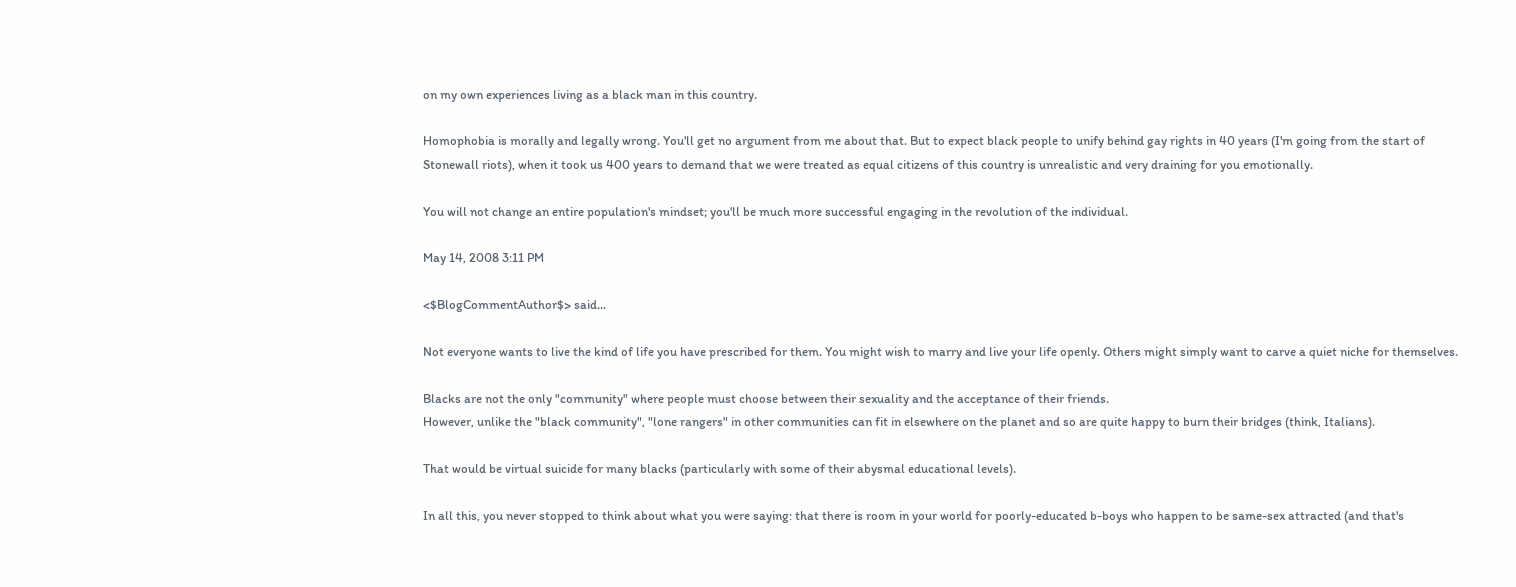on my own experiences living as a black man in this country.

Homophobia is morally and legally wrong. You'll get no argument from me about that. But to expect black people to unify behind gay rights in 40 years (I'm going from the start of Stonewall riots), when it took us 400 years to demand that we were treated as equal citizens of this country is unrealistic and very draining for you emotionally.

You will not change an entire population's mindset; you'll be much more successful engaging in the revolution of the individual.

May 14, 2008 3:11 PM

<$BlogCommentAuthor$> said...

Not everyone wants to live the kind of life you have prescribed for them. You might wish to marry and live your life openly. Others might simply want to carve a quiet niche for themselves.

Blacks are not the only "community" where people must choose between their sexuality and the acceptance of their friends.
However, unlike the "black community", "lone rangers" in other communities can fit in elsewhere on the planet and so are quite happy to burn their bridges (think, Italians).

That would be virtual suicide for many blacks (particularly with some of their abysmal educational levels).

In all this, you never stopped to think about what you were saying: that there is room in your world for poorly-educated b-boys who happen to be same-sex attracted (and that's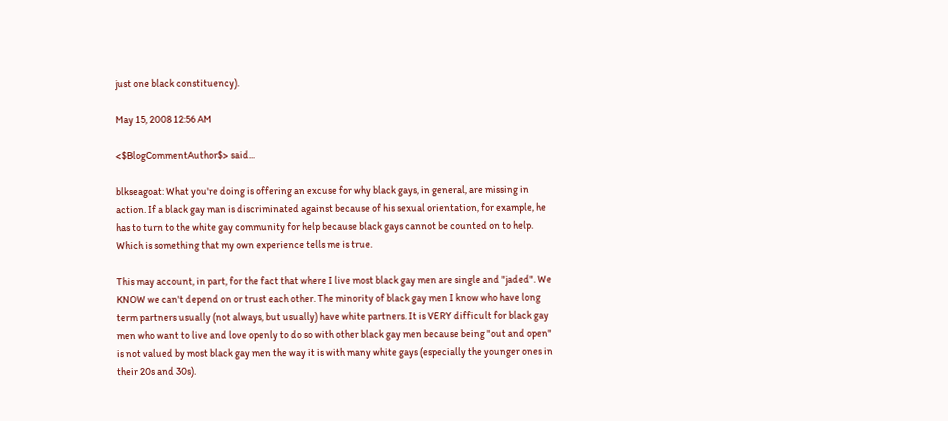just one black constituency).

May 15, 2008 12:56 AM

<$BlogCommentAuthor$> said...

blkseagoat: What you're doing is offering an excuse for why black gays, in general, are missing in action. If a black gay man is discriminated against because of his sexual orientation, for example, he has to turn to the white gay community for help because black gays cannot be counted on to help. Which is something that my own experience tells me is true.

This may account, in part, for the fact that where I live most black gay men are single and "jaded". We KNOW we can't depend on or trust each other. The minority of black gay men I know who have long term partners usually (not always, but usually) have white partners. It is VERY difficult for black gay men who want to live and love openly to do so with other black gay men because being "out and open" is not valued by most black gay men the way it is with many white gays (especially the younger ones in their 20s and 30s).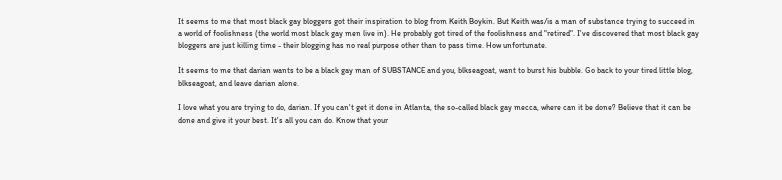It seems to me that most black gay bloggers got their inspiration to blog from Keith Boykin. But Keith was/is a man of substance trying to succeed in a world of foolishness (the world most black gay men live in). He probably got tired of the foolishness and "retired". I've discovered that most black gay bloggers are just killing time - their blogging has no real purpose other than to pass time. How unfortunate.

It seems to me that darian wants to be a black gay man of SUBSTANCE and you, blkseagoat, want to burst his bubble. Go back to your tired little blog, blkseagoat, and leave darian alone.

I love what you are trying to do, darian. If you can't get it done in Atlanta, the so-called black gay mecca, where can it be done? Believe that it can be done and give it your best. It's all you can do. Know that your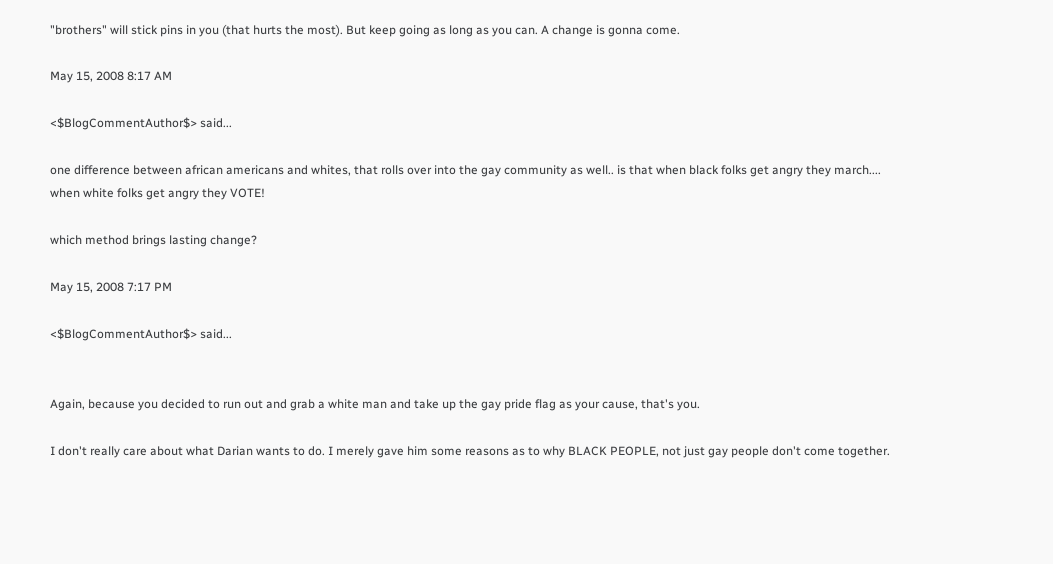"brothers" will stick pins in you (that hurts the most). But keep going as long as you can. A change is gonna come.

May 15, 2008 8:17 AM

<$BlogCommentAuthor$> said...

one difference between african americans and whites, that rolls over into the gay community as well.. is that when black folks get angry they march.... when white folks get angry they VOTE!

which method brings lasting change?

May 15, 2008 7:17 PM

<$BlogCommentAuthor$> said...


Again, because you decided to run out and grab a white man and take up the gay pride flag as your cause, that's you.

I don't really care about what Darian wants to do. I merely gave him some reasons as to why BLACK PEOPLE, not just gay people don't come together.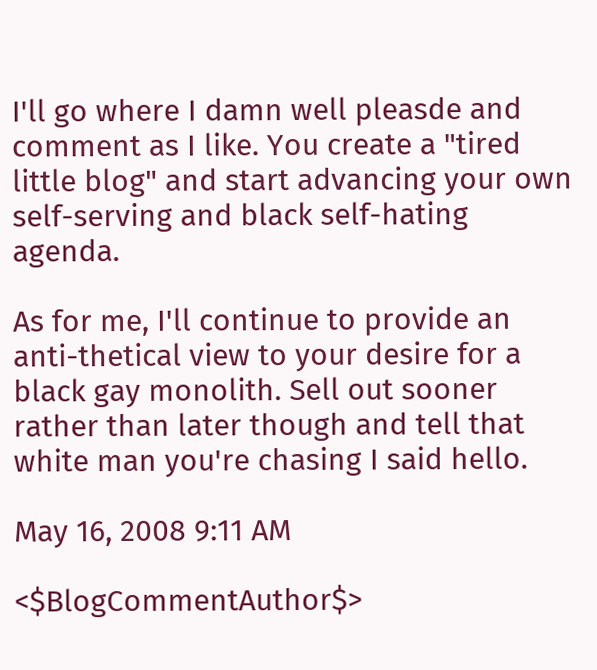I'll go where I damn well pleasde and comment as I like. You create a "tired little blog" and start advancing your own self-serving and black self-hating agenda.

As for me, I'll continue to provide an anti-thetical view to your desire for a black gay monolith. Sell out sooner rather than later though and tell that white man you're chasing I said hello.

May 16, 2008 9:11 AM

<$BlogCommentAuthor$>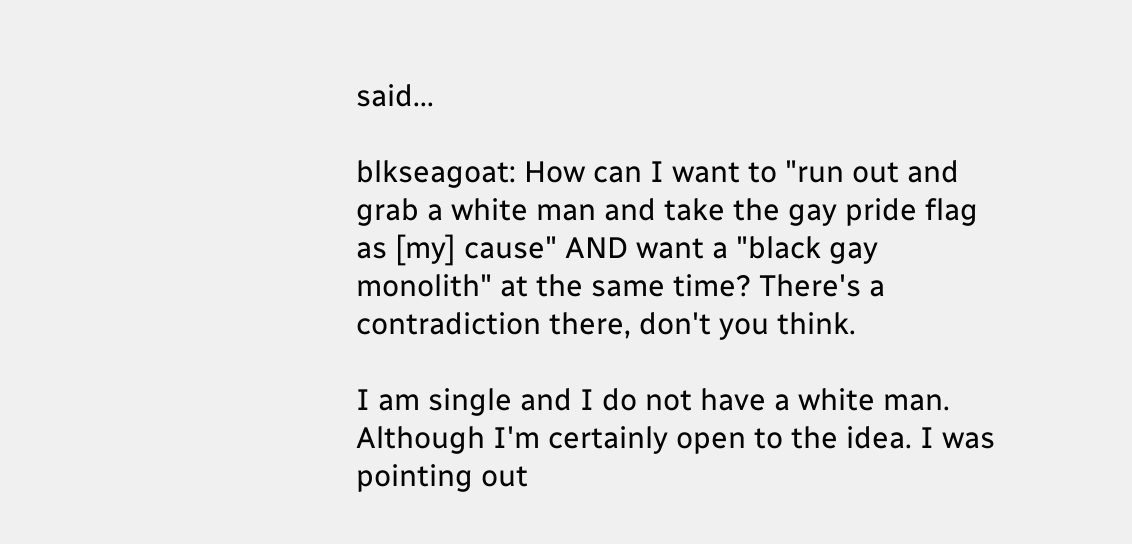said...

blkseagoat: How can I want to "run out and grab a white man and take the gay pride flag as [my] cause" AND want a "black gay monolith" at the same time? There's a contradiction there, don't you think.

I am single and I do not have a white man. Although I'm certainly open to the idea. I was pointing out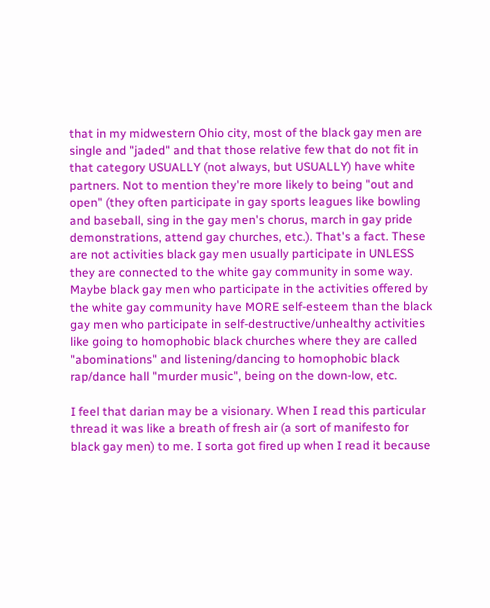that in my midwestern Ohio city, most of the black gay men are single and "jaded" and that those relative few that do not fit in that category USUALLY (not always, but USUALLY) have white partners. Not to mention they're more likely to being "out and open" (they often participate in gay sports leagues like bowling and baseball, sing in the gay men's chorus, march in gay pride demonstrations, attend gay churches, etc.). That's a fact. These are not activities black gay men usually participate in UNLESS they are connected to the white gay community in some way. Maybe black gay men who participate in the activities offered by the white gay community have MORE self-esteem than the black gay men who participate in self-destructive/unhealthy activities like going to homophobic black churches where they are called "abominations" and listening/dancing to homophobic black rap/dance hall "murder music", being on the down-low, etc.

I feel that darian may be a visionary. When I read this particular thread it was like a breath of fresh air (a sort of manifesto for black gay men) to me. I sorta got fired up when I read it because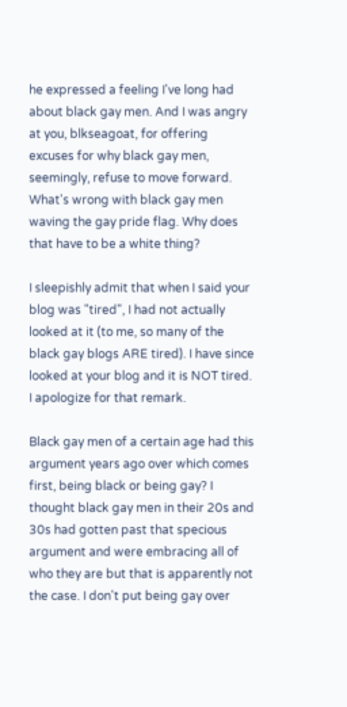he expressed a feeling I've long had about black gay men. And I was angry at you, blkseagoat, for offering excuses for why black gay men, seemingly, refuse to move forward. What's wrong with black gay men waving the gay pride flag. Why does that have to be a white thing?

I sleepishly admit that when I said your blog was "tired", I had not actually looked at it (to me, so many of the black gay blogs ARE tired). I have since looked at your blog and it is NOT tired. I apologize for that remark.

Black gay men of a certain age had this argument years ago over which comes first, being black or being gay? I thought black gay men in their 20s and 30s had gotten past that specious argument and were embracing all of who they are but that is apparently not the case. I don't put being gay over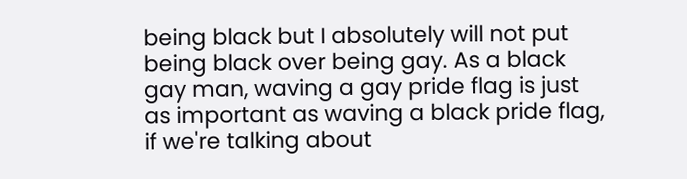being black but I absolutely will not put being black over being gay. As a black gay man, waving a gay pride flag is just as important as waving a black pride flag, if we're talking about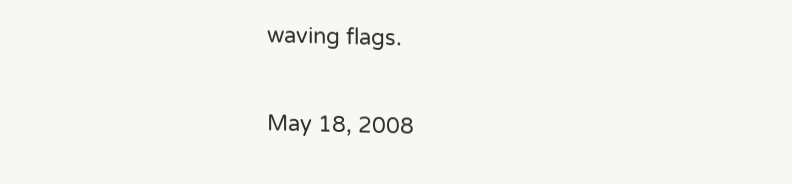waving flags.

May 18, 2008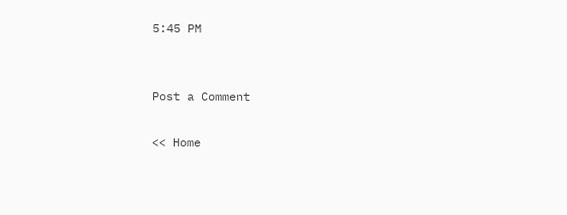5:45 PM


Post a Comment

<< Home